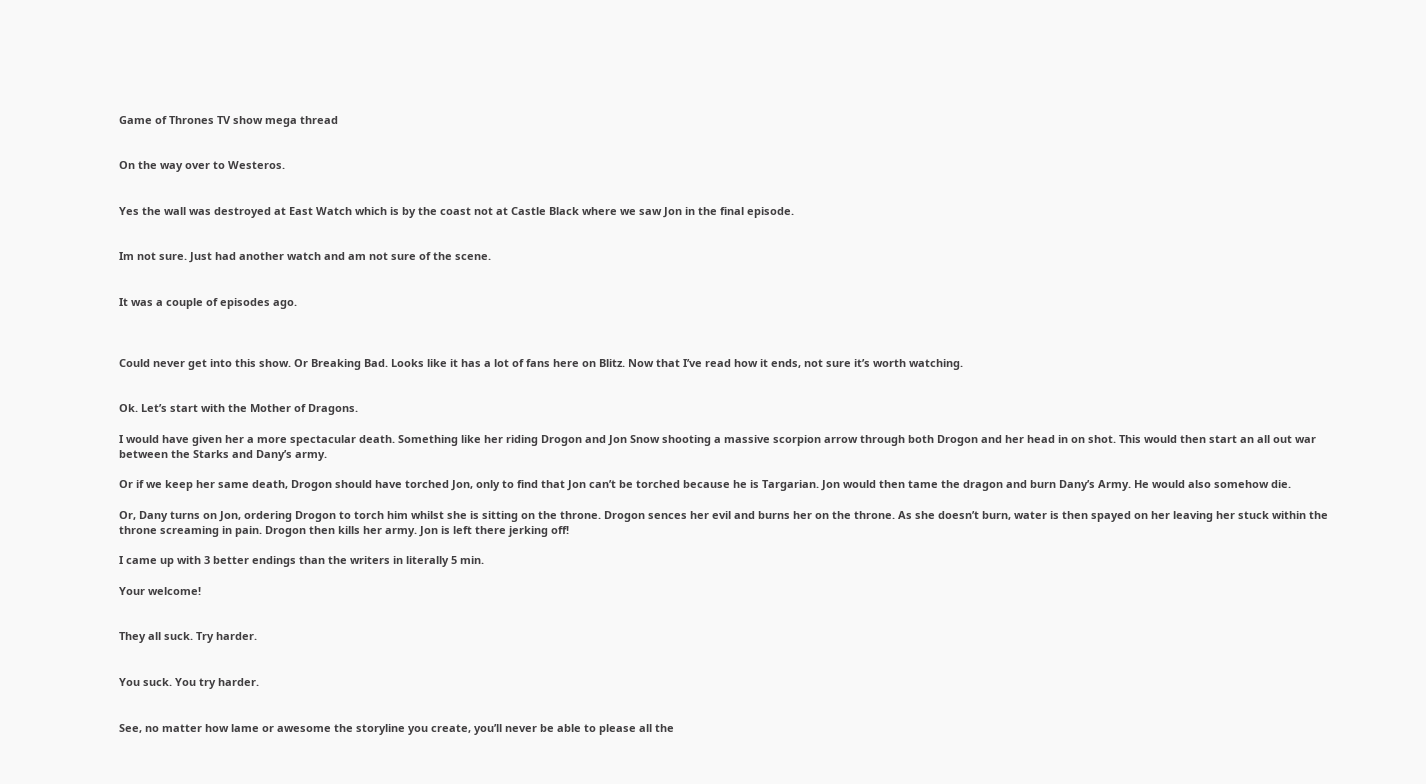Game of Thrones TV show mega thread


On the way over to Westeros.


Yes the wall was destroyed at East Watch which is by the coast not at Castle Black where we saw Jon in the final episode.


Im not sure. Just had another watch and am not sure of the scene.


It was a couple of episodes ago.



Could never get into this show. Or Breaking Bad. Looks like it has a lot of fans here on Blitz. Now that I’ve read how it ends, not sure it’s worth watching.


Ok. Let’s start with the Mother of Dragons.

I would have given her a more spectacular death. Something like her riding Drogon and Jon Snow shooting a massive scorpion arrow through both Drogon and her head in on shot. This would then start an all out war between the Starks and Dany’s army.

Or if we keep her same death, Drogon should have torched Jon, only to find that Jon can’t be torched because he is Targarian. Jon would then tame the dragon and burn Dany’s Army. He would also somehow die.

Or, Dany turns on Jon, ordering Drogon to torch him whilst she is sitting on the throne. Drogon sences her evil and burns her on the throne. As she doesn’t burn, water is then spayed on her leaving her stuck within the throne screaming in pain. Drogon then kills her army. Jon is left there jerking off!

I came up with 3 better endings than the writers in literally 5 min.

Your welcome!


They all suck. Try harder.


You suck. You try harder.


See, no matter how lame or awesome the storyline you create, you’ll never be able to please all the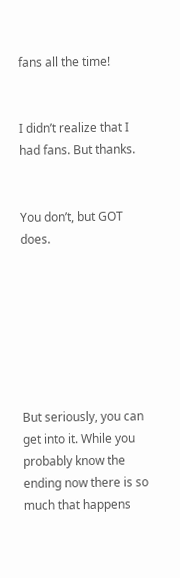fans all the time!


I didn’t realize that I had fans. But thanks.


You don’t, but GOT does.







But seriously, you can get into it. While you probably know the ending now there is so much that happens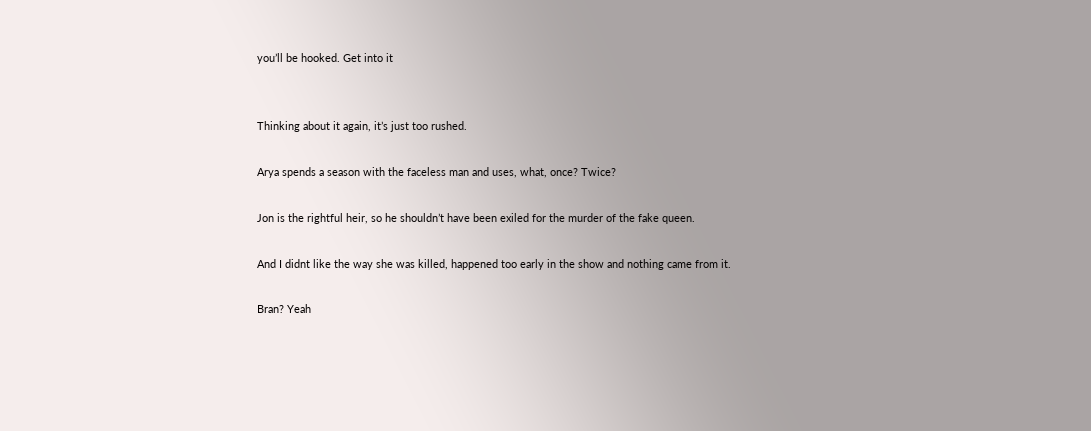you’ll be hooked. Get into it


Thinking about it again, it’s just too rushed.

Arya spends a season with the faceless man and uses, what, once? Twice?

Jon is the rightful heir, so he shouldn’t have been exiled for the murder of the fake queen.

And I didnt like the way she was killed, happened too early in the show and nothing came from it.

Bran? Yeah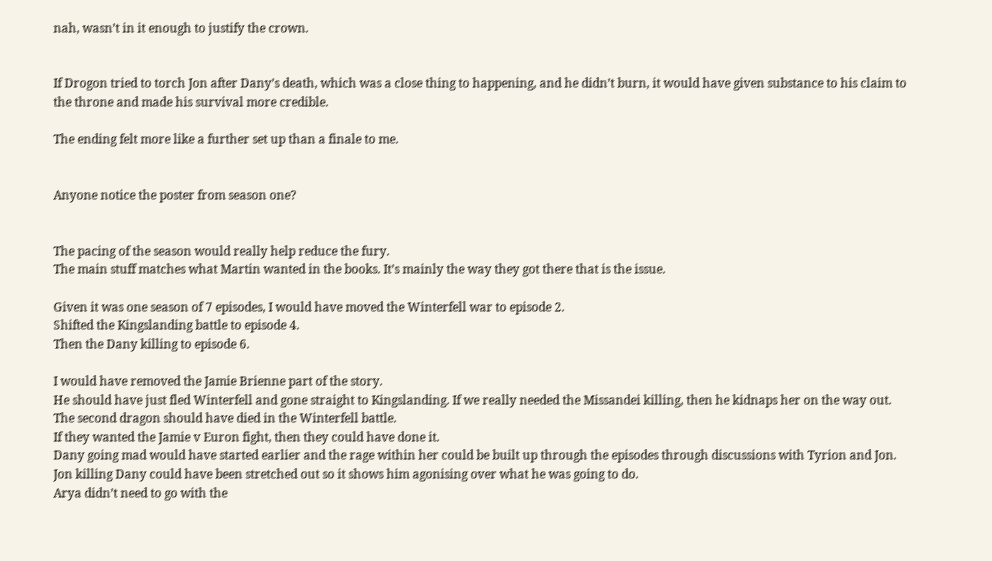nah, wasn’t in it enough to justify the crown.


If Drogon tried to torch Jon after Dany’s death, which was a close thing to happening, and he didn’t burn, it would have given substance to his claim to the throne and made his survival more credible.

The ending felt more like a further set up than a finale to me.


Anyone notice the poster from season one?


The pacing of the season would really help reduce the fury.
The main stuff matches what Martin wanted in the books. It’s mainly the way they got there that is the issue.

Given it was one season of 7 episodes, I would have moved the Winterfell war to episode 2.
Shifted the Kingslanding battle to episode 4.
Then the Dany killing to episode 6.

I would have removed the Jamie Brienne part of the story.
He should have just fled Winterfell and gone straight to Kingslanding. If we really needed the Missandei killing, then he kidnaps her on the way out.
The second dragon should have died in the Winterfell battle.
If they wanted the Jamie v Euron fight, then they could have done it.
Dany going mad would have started earlier and the rage within her could be built up through the episodes through discussions with Tyrion and Jon.
Jon killing Dany could have been stretched out so it shows him agonising over what he was going to do.
Arya didn’t need to go with the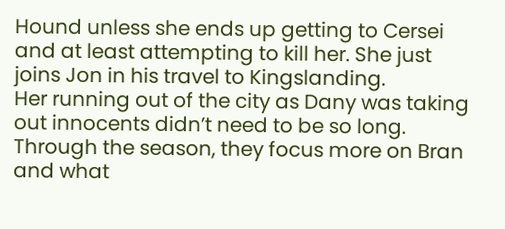Hound unless she ends up getting to Cersei and at least attempting to kill her. She just joins Jon in his travel to Kingslanding.
Her running out of the city as Dany was taking out innocents didn’t need to be so long.
Through the season, they focus more on Bran and what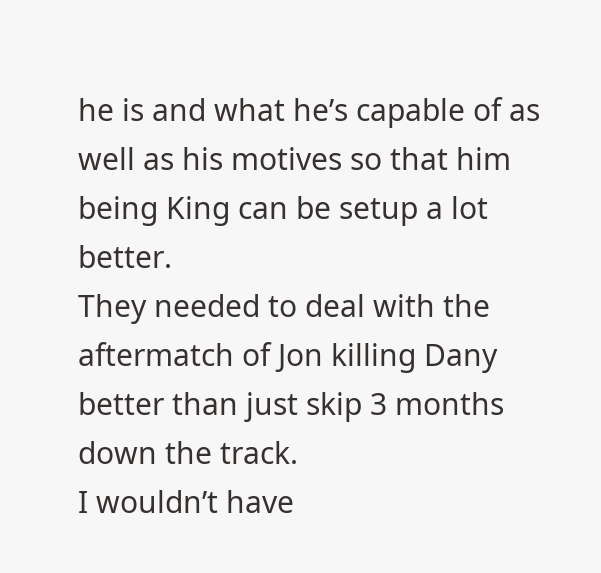he is and what he’s capable of as well as his motives so that him being King can be setup a lot better.
They needed to deal with the aftermatch of Jon killing Dany better than just skip 3 months down the track.
I wouldn’t have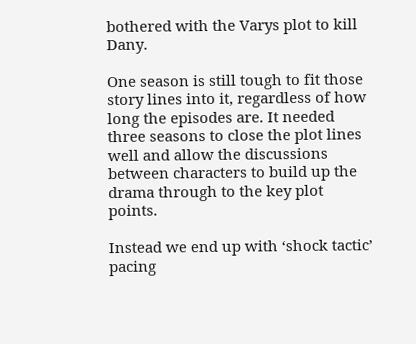bothered with the Varys plot to kill Dany.

One season is still tough to fit those story lines into it, regardless of how long the episodes are. It needed three seasons to close the plot lines well and allow the discussions between characters to build up the drama through to the key plot points.

Instead we end up with ‘shock tactic’ pacing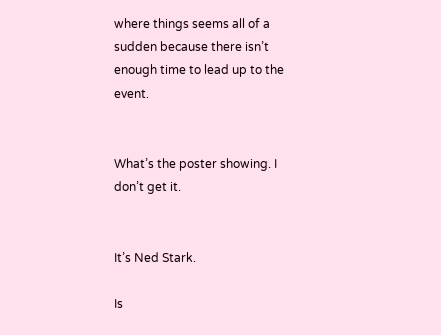where things seems all of a sudden because there isn’t enough time to lead up to the event.


What’s the poster showing. I don’t get it.


It’s Ned Stark.

Is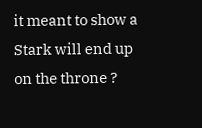it meant to show a Stark will end up on the throne ?